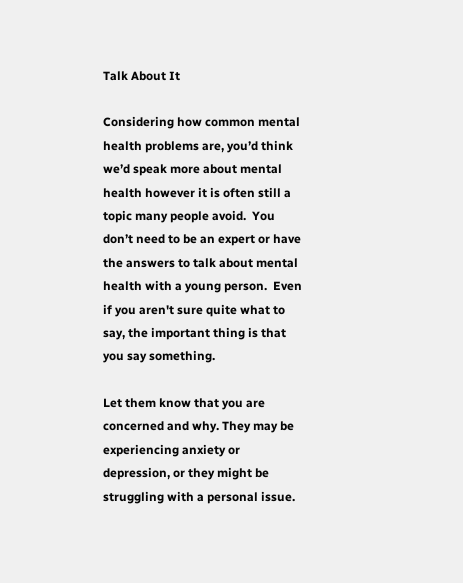Talk About It

Considering how common mental health problems are, you’d think we’d speak more about mental health however it is often still a topic many people avoid.  You don’t need to be an expert or have the answers to talk about mental health with a young person.  Even if you aren't sure quite what to say, the important thing is that you say something.

Let them know that you are concerned and why. They may be experiencing anxiety or depression, or they might be struggling with a personal issue.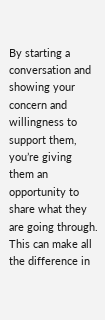By starting a conversation and showing your concern and willingness to support them, you’re giving them an opportunity to share what they are going through. This can make all the difference in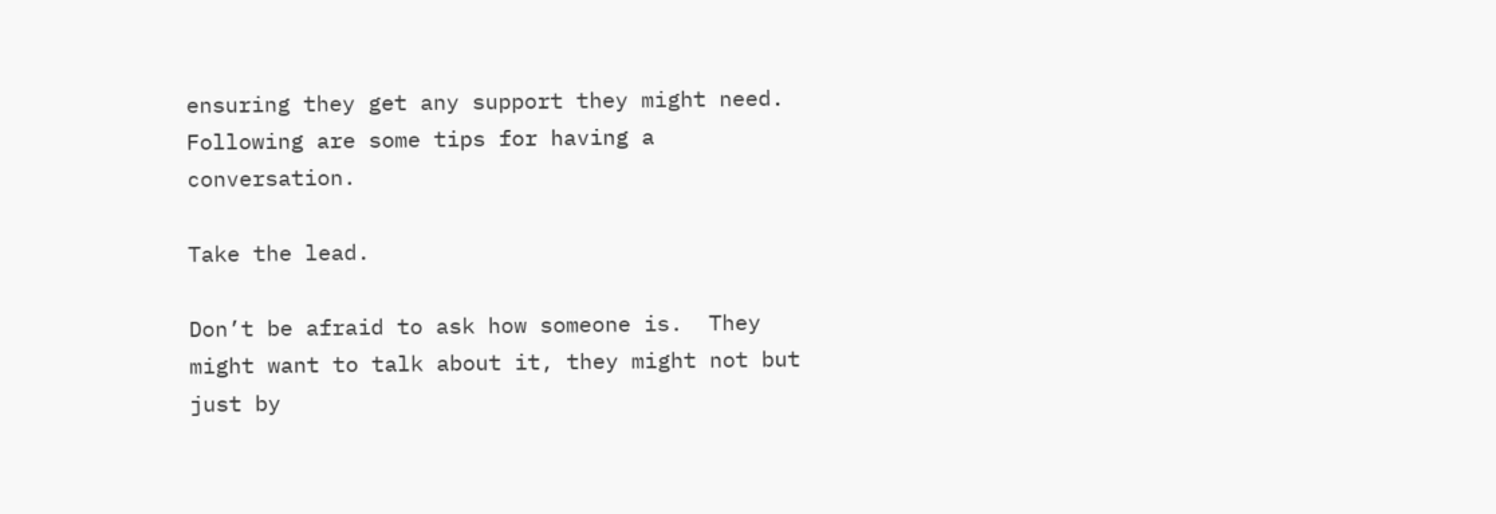ensuring they get any support they might need. Following are some tips for having a conversation.

Take the lead.

Don’t be afraid to ask how someone is.  They might want to talk about it, they might not but just by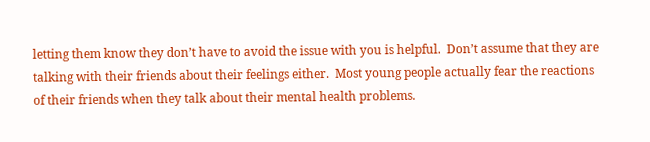letting them know they don’t have to avoid the issue with you is helpful.  Don’t assume that they are talking with their friends about their feelings either.  Most young people actually fear the reactions of their friends when they talk about their mental health problems.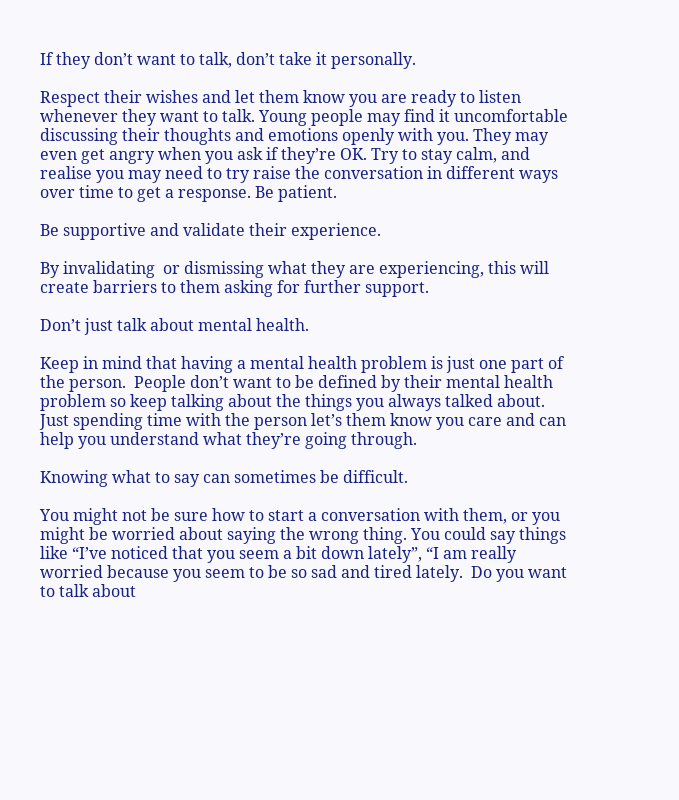If they don’t want to talk, don’t take it personally.

Respect their wishes and let them know you are ready to listen whenever they want to talk. Young people may find it uncomfortable discussing their thoughts and emotions openly with you. They may even get angry when you ask if they’re OK. Try to stay calm, and realise you may need to try raise the conversation in different ways over time to get a response. Be patient.

Be supportive and validate their experience.

By invalidating  or dismissing what they are experiencing, this will create barriers to them asking for further support.

Don’t just talk about mental health.

Keep in mind that having a mental health problem is just one part of the person.  People don’t want to be defined by their mental health problem so keep talking about the things you always talked about.  Just spending time with the person let’s them know you care and can help you understand what they’re going through.

Knowing what to say can sometimes be difficult.

You might not be sure how to start a conversation with them, or you might be worried about saying the wrong thing. You could say things like “I’ve noticed that you seem a bit down lately”, “I am really worried because you seem to be so sad and tired lately.  Do you want to talk about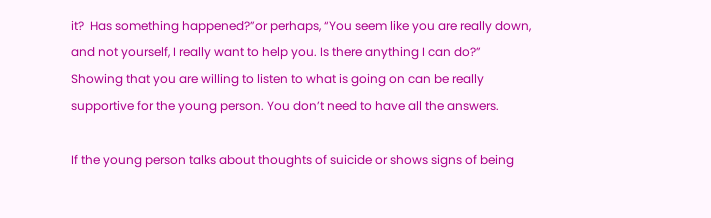it?  Has something happened?”or perhaps, “You seem like you are really down, and not yourself, I really want to help you. Is there anything I can do?” Showing that you are willing to listen to what is going on can be really supportive for the young person. You don’t need to have all the answers.

If the young person talks about thoughts of suicide or shows signs of being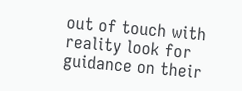out of touch with reality look for guidance on their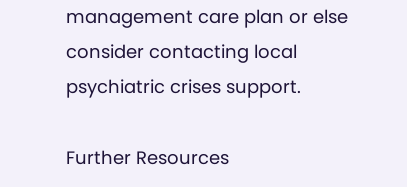management care plan or else consider contacting local psychiatric crises support.

Further Resources